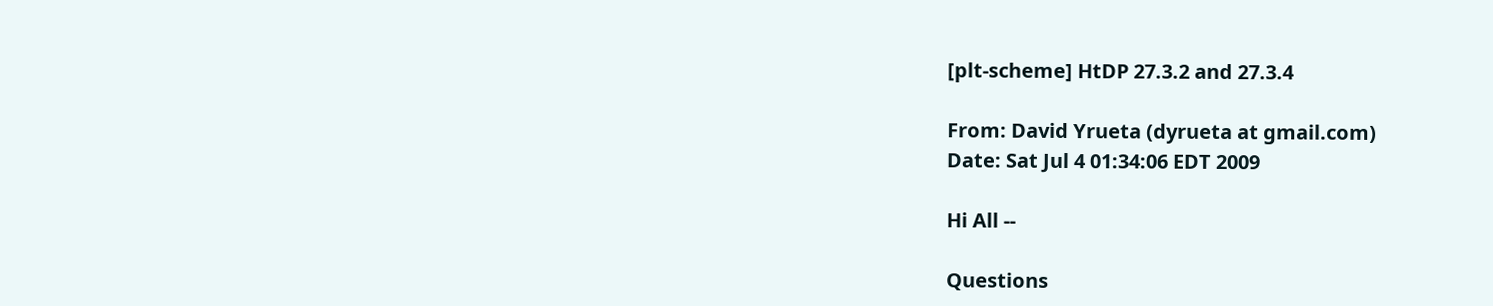[plt-scheme] HtDP 27.3.2 and 27.3.4

From: David Yrueta (dyrueta at gmail.com)
Date: Sat Jul 4 01:34:06 EDT 2009

Hi All --

Questions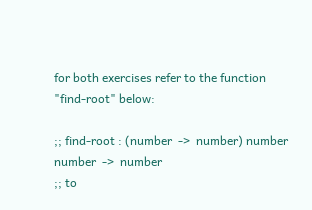for both exercises refer to the function "find-root" below:

;; find-root : (number  ->  number) number number  ->  number
;; to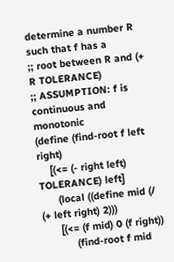determine a number R such that f has a
;; root between R and (+ R TOLERANCE)
;; ASSUMPTION: f is continuous and monotonic
(define (find-root f left right)
    [(<= (- right left) TOLERANCE) left]
      (local ((define mid (/ (+ left right) 2)))
      [(<= (f mid) 0 (f right))
           (find-root f mid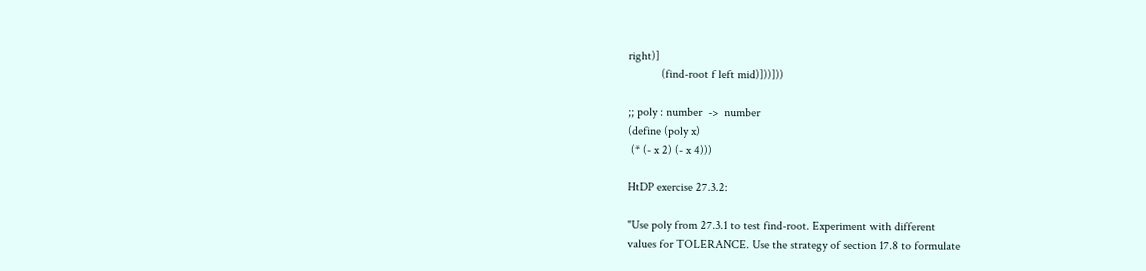right)]
           (find-root f left mid)]))]))

;; poly : number  ->  number
(define (poly x)
 (* (- x 2) (- x 4)))

HtDP exercise 27.3.2:

"Use poly from 27.3.1 to test find-root. Experiment with different
values for TOLERANCE. Use the strategy of section 17.8 to formulate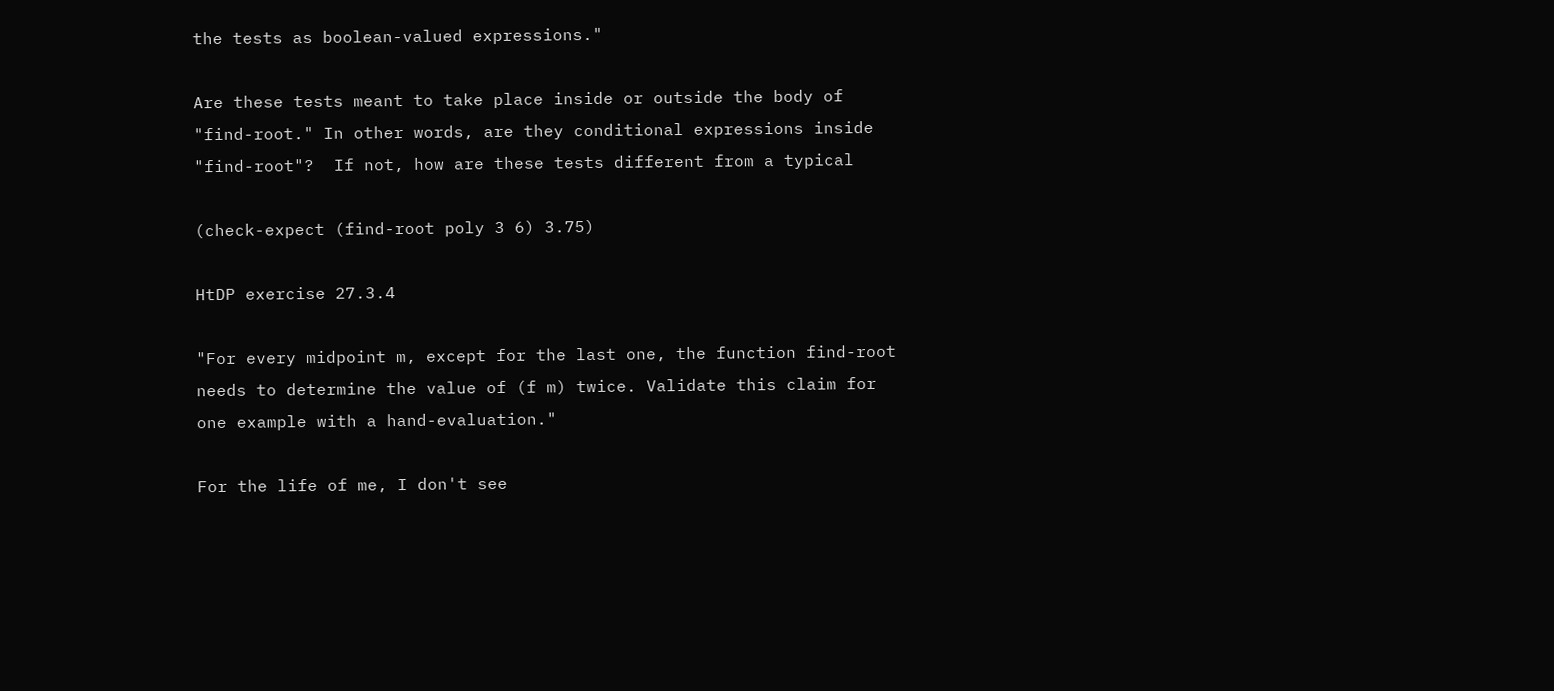the tests as boolean-valued expressions."

Are these tests meant to take place inside or outside the body of
"find-root." In other words, are they conditional expressions inside
"find-root"?  If not, how are these tests different from a typical

(check-expect (find-root poly 3 6) 3.75)

HtDP exercise 27.3.4

"For every midpoint m, except for the last one, the function find-root
needs to determine the value of (f m) twice. Validate this claim for
one example with a hand-evaluation."

For the life of me, I don't see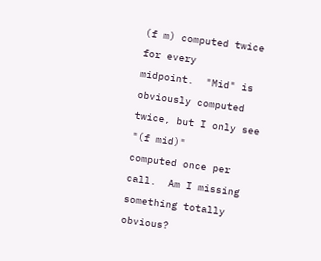(f m) computed twice for every
midpoint.  "Mid" is obviously computed twice, but I only see "(f mid)"
computed once per call.  Am I missing something totally obvious?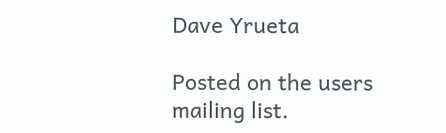Dave Yrueta

Posted on the users mailing list.